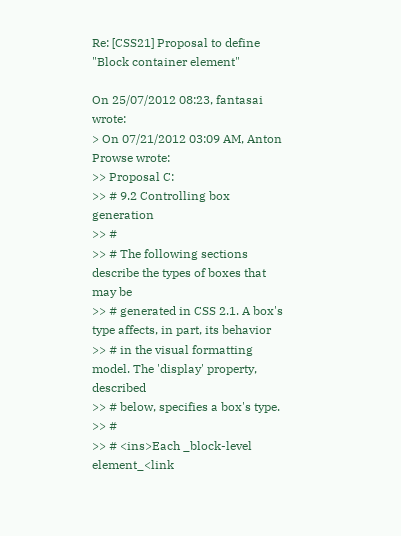Re: [CSS21] Proposal to define "Block container element"

On 25/07/2012 08:23, fantasai wrote:
> On 07/21/2012 03:09 AM, Anton Prowse wrote:
>> Proposal C:
>> # 9.2 Controlling box generation
>> #
>> # The following sections describe the types of boxes that may be
>> # generated in CSS 2.1. A box's type affects, in part, its behavior
>> # in the visual formatting model. The 'display' property, described
>> # below, specifies a box's type.
>> #
>> # <ins>Each _block-level element_<link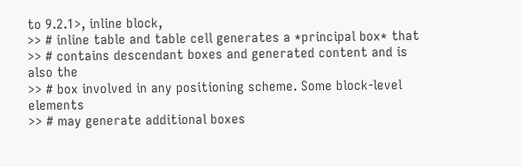to 9.2.1>, inline block,
>> # inline table and table cell generates a *principal box* that
>> # contains descendant boxes and generated content and is also the
>> # box involved in any positioning scheme. Some block-level elements
>> # may generate additional boxes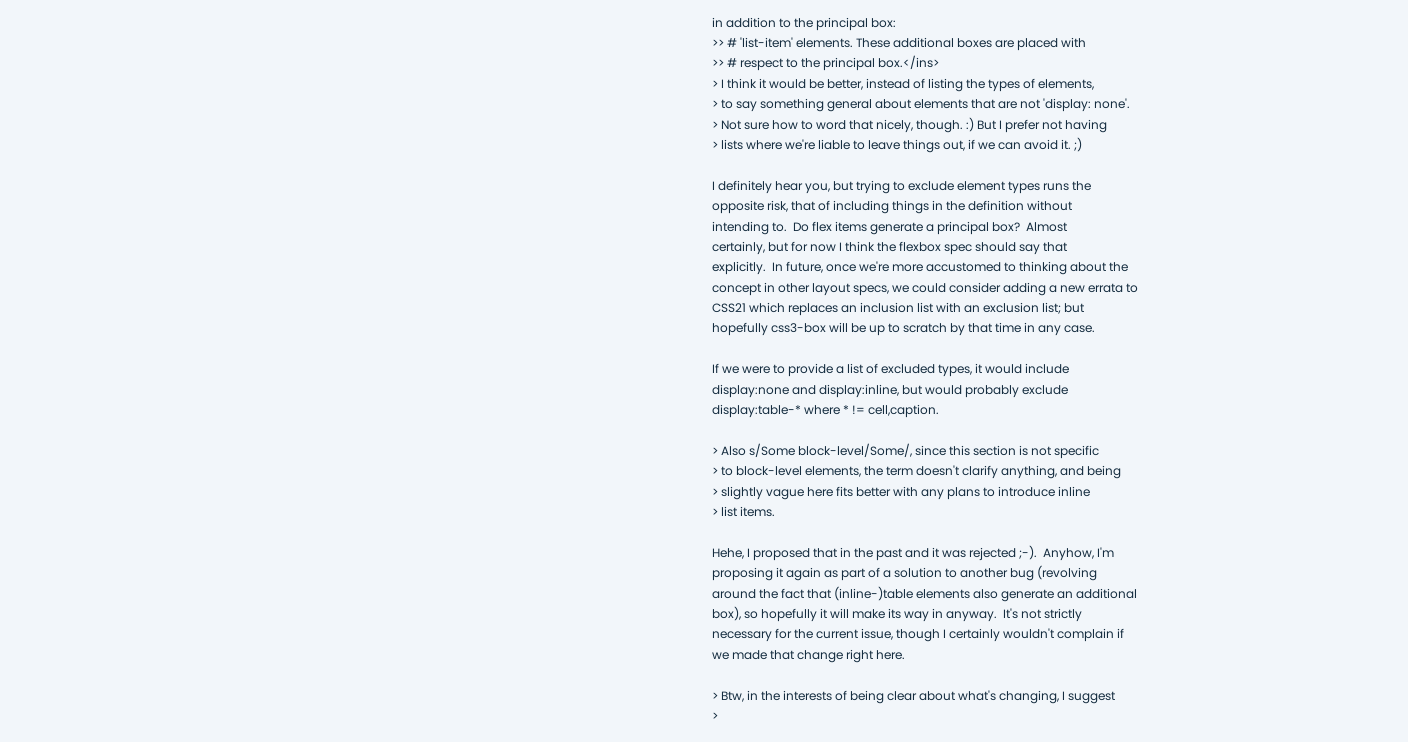in addition to the principal box:
>> # 'list-item' elements. These additional boxes are placed with
>> # respect to the principal box.</ins>
> I think it would be better, instead of listing the types of elements,
> to say something general about elements that are not 'display: none'.
> Not sure how to word that nicely, though. :) But I prefer not having
> lists where we're liable to leave things out, if we can avoid it. ;)

I definitely hear you, but trying to exclude element types runs the
opposite risk, that of including things in the definition without
intending to.  Do flex items generate a principal box?  Almost
certainly, but for now I think the flexbox spec should say that
explicitly.  In future, once we're more accustomed to thinking about the
concept in other layout specs, we could consider adding a new errata to
CSS21 which replaces an inclusion list with an exclusion list; but
hopefully css3-box will be up to scratch by that time in any case.

If we were to provide a list of excluded types, it would include
display:none and display:inline, but would probably exclude
display:table-* where * != cell,caption.

> Also s/Some block-level/Some/, since this section is not specific
> to block-level elements, the term doesn't clarify anything, and being
> slightly vague here fits better with any plans to introduce inline
> list items.

Hehe, I proposed that in the past and it was rejected ;-).  Anyhow, I'm
proposing it again as part of a solution to another bug (revolving
around the fact that (inline-)table elements also generate an additional
box), so hopefully it will make its way in anyway.  It's not strictly
necessary for the current issue, though I certainly wouldn't complain if
we made that change right here.

> Btw, in the interests of being clear about what's changing, I suggest
>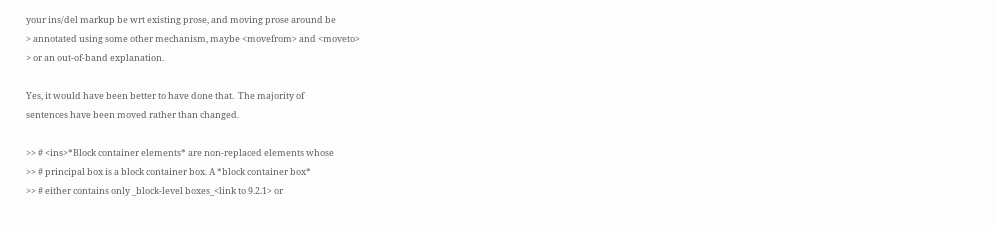your ins/del markup be wrt existing prose, and moving prose around be
> annotated using some other mechanism, maybe <movefrom> and <moveto>
> or an out-of-band explanation.

Yes, it would have been better to have done that.  The majority of
sentences have been moved rather than changed.

>> # <ins>*Block container elements* are non-replaced elements whose
>> # principal box is a block container box. A *block container box*
>> # either contains only _block-level boxes_<link to 9.2.1> or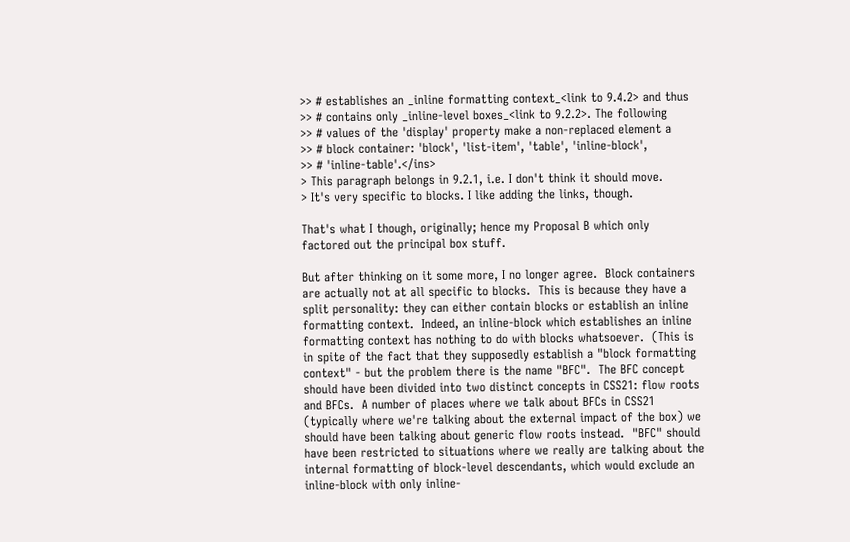>> # establishes an _inline formatting context_<link to 9.4.2> and thus
>> # contains only _inline-level boxes_<link to 9.2.2>. The following
>> # values of the 'display' property make a non-replaced element a
>> # block container: 'block', 'list-item', 'table', 'inline-block',
>> # 'inline-table'.</ins>
> This paragraph belongs in 9.2.1, i.e. I don't think it should move.
> It's very specific to blocks. I like adding the links, though.

That's what I though, originally; hence my Proposal B which only
factored out the principal box stuff.

But after thinking on it some more, I no longer agree.  Block containers
are actually not at all specific to blocks.  This is because they have a
split personality: they can either contain blocks or establish an inline
formatting context.  Indeed, an inline-block which establishes an inline
formatting context has nothing to do with blocks whatsoever.  (This is
in spite of the fact that they supposedly establish a "block formatting
context" - but the problem there is the name "BFC".  The BFC concept
should have been divided into two distinct concepts in CSS21: flow roots
and BFCs.  A number of places where we talk about BFCs in CSS21
(typically where we're talking about the external impact of the box) we
should have been talking about generic flow roots instead.  "BFC" should
have been restricted to situations where we really are talking about the
internal formatting of block-level descendants, which would exclude an
inline-block with only inline-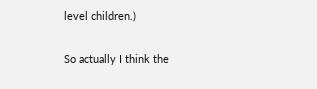level children.)

So actually I think the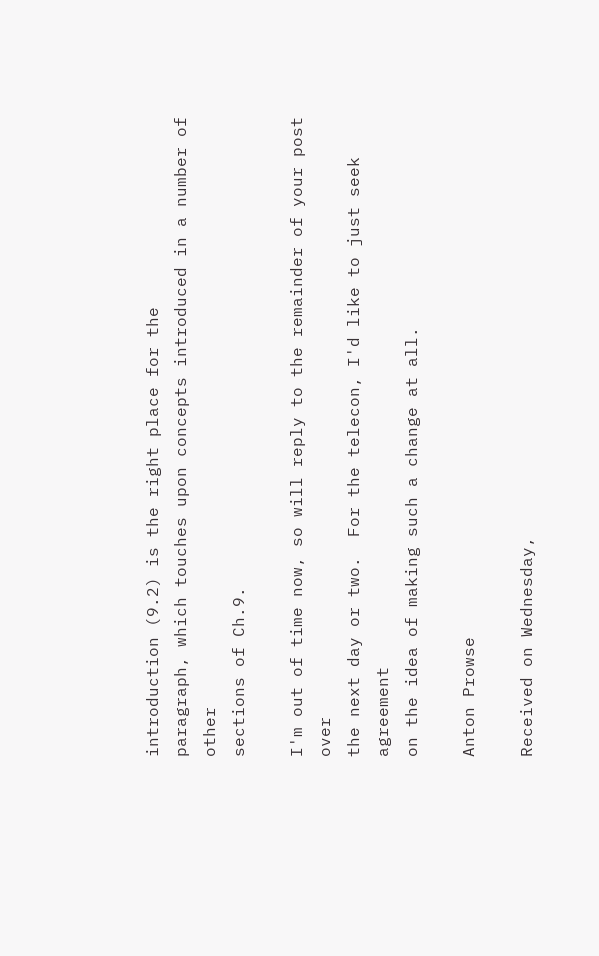introduction (9.2) is the right place for the
paragraph, which touches upon concepts introduced in a number of other
sections of Ch.9.

I'm out of time now, so will reply to the remainder of your post over
the next day or two.  For the telecon, I'd like to just seek agreement
on the idea of making such a change at all.

Anton Prowse

Received on Wednesday,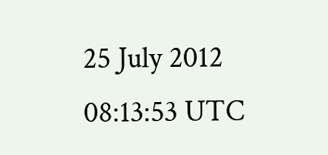25 July 2012 08:13:53 UTC